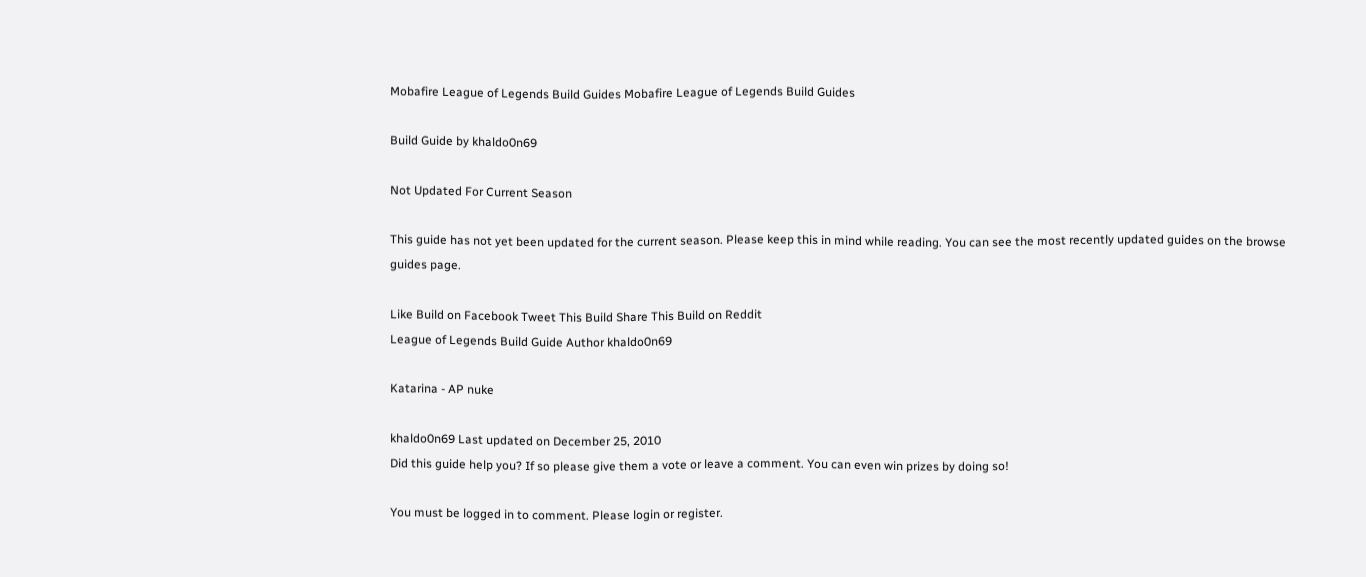Mobafire League of Legends Build Guides Mobafire League of Legends Build Guides

Build Guide by khaldo0n69

Not Updated For Current Season

This guide has not yet been updated for the current season. Please keep this in mind while reading. You can see the most recently updated guides on the browse guides page.

Like Build on Facebook Tweet This Build Share This Build on Reddit
League of Legends Build Guide Author khaldo0n69

Katarina - AP nuke

khaldo0n69 Last updated on December 25, 2010
Did this guide help you? If so please give them a vote or leave a comment. You can even win prizes by doing so!

You must be logged in to comment. Please login or register.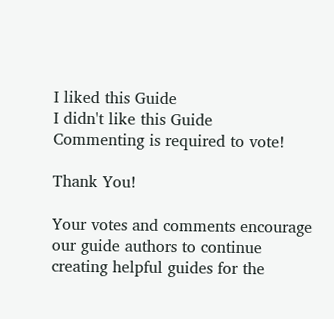I liked this Guide
I didn't like this Guide
Commenting is required to vote!

Thank You!

Your votes and comments encourage our guide authors to continue
creating helpful guides for the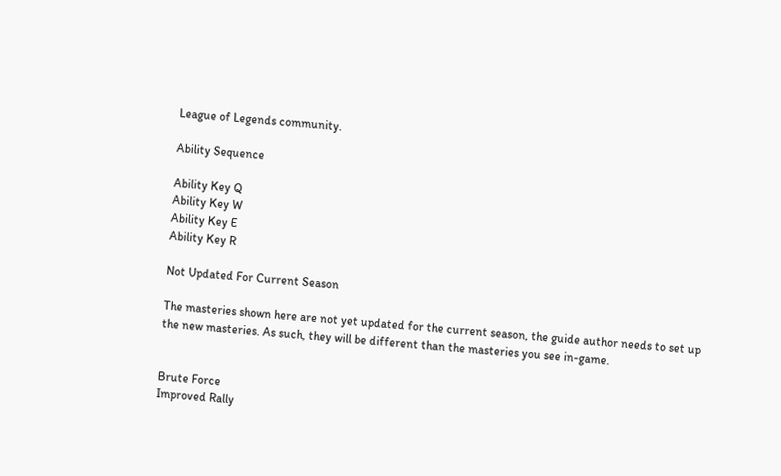League of Legends community.

Ability Sequence

Ability Key Q
Ability Key W
Ability Key E
Ability Key R

Not Updated For Current Season

The masteries shown here are not yet updated for the current season, the guide author needs to set up the new masteries. As such, they will be different than the masteries you see in-game.


Brute Force
Improved Rally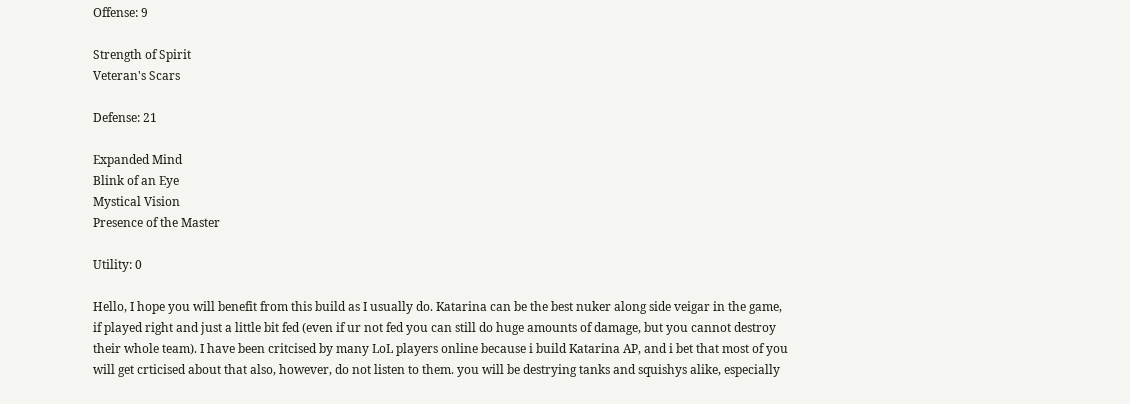Offense: 9

Strength of Spirit
Veteran's Scars

Defense: 21

Expanded Mind
Blink of an Eye
Mystical Vision
Presence of the Master

Utility: 0

Hello, I hope you will benefit from this build as I usually do. Katarina can be the best nuker along side veigar in the game, if played right and just a little bit fed (even if ur not fed you can still do huge amounts of damage, but you cannot destroy their whole team). I have been critcised by many LoL players online because i build Katarina AP, and i bet that most of you will get crticised about that also, however, do not listen to them. you will be destrying tanks and squishys alike, especially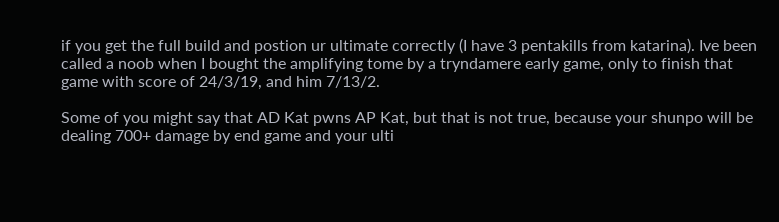if you get the full build and postion ur ultimate correctly (I have 3 pentakills from katarina). Ive been called a noob when I bought the amplifying tome by a tryndamere early game, only to finish that game with score of 24/3/19, and him 7/13/2.

Some of you might say that AD Kat pwns AP Kat, but that is not true, because your shunpo will be dealing 700+ damage by end game and your ulti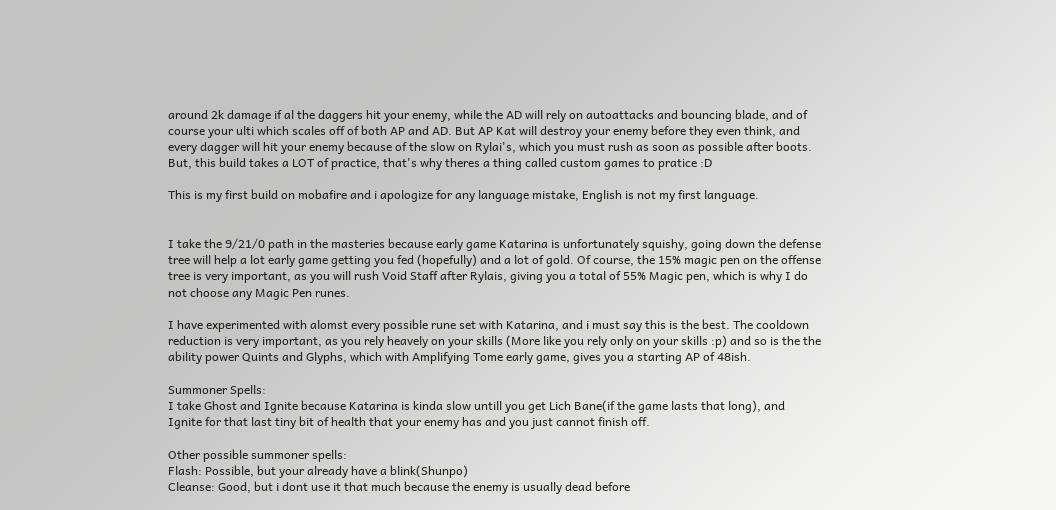around 2k damage if al the daggers hit your enemy, while the AD will rely on autoattacks and bouncing blade, and of course your ulti which scales off of both AP and AD. But AP Kat will destroy your enemy before they even think, and every dagger will hit your enemy because of the slow on Rylai's, which you must rush as soon as possible after boots. But, this build takes a LOT of practice, that's why theres a thing called custom games to pratice :D

This is my first build on mobafire and i apologize for any language mistake, English is not my first language.


I take the 9/21/0 path in the masteries because early game Katarina is unfortunately squishy, going down the defense tree will help a lot early game getting you fed (hopefully) and a lot of gold. Of course, the 15% magic pen on the offense tree is very important, as you will rush Void Staff after Rylais, giving you a total of 55% Magic pen, which is why I do not choose any Magic Pen runes.

I have experimented with alomst every possible rune set with Katarina, and i must say this is the best. The cooldown reduction is very important, as you rely heavely on your skills (More like you rely only on your skills :p) and so is the the ability power Quints and Glyphs, which with Amplifying Tome early game, gives you a starting AP of 48ish.

Summoner Spells:
I take Ghost and Ignite because Katarina is kinda slow untill you get Lich Bane(if the game lasts that long), and Ignite for that last tiny bit of health that your enemy has and you just cannot finish off.

Other possible summoner spells:
Flash: Possible, but your already have a blink(Shunpo)
Cleanse: Good, but i dont use it that much because the enemy is usually dead before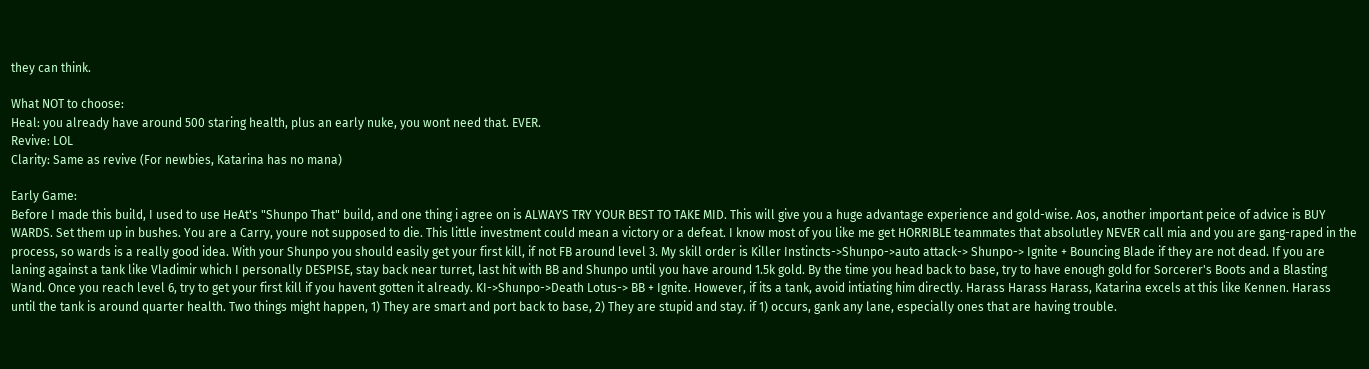they can think.

What NOT to choose:
Heal: you already have around 500 staring health, plus an early nuke, you wont need that. EVER.
Revive: LOL
Clarity: Same as revive (For newbies, Katarina has no mana)

Early Game:
Before I made this build, I used to use HeAt's "Shunpo That" build, and one thing i agree on is ALWAYS TRY YOUR BEST TO TAKE MID. This will give you a huge advantage experience and gold-wise. Aos, another important peice of advice is BUY WARDS. Set them up in bushes. You are a Carry, youre not supposed to die. This little investment could mean a victory or a defeat. I know most of you like me get HORRIBLE teammates that absolutley NEVER call mia and you are gang-raped in the process, so wards is a really good idea. With your Shunpo you should easily get your first kill, if not FB around level 3. My skill order is Killer Instincts->Shunpo->auto attack-> Shunpo-> Ignite + Bouncing Blade if they are not dead. If you are laning against a tank like Vladimir which I personally DESPISE, stay back near turret, last hit with BB and Shunpo until you have around 1.5k gold. By the time you head back to base, try to have enough gold for Sorcerer's Boots and a Blasting Wand. Once you reach level 6, try to get your first kill if you havent gotten it already. KI->Shunpo->Death Lotus-> BB + Ignite. However, if its a tank, avoid intiating him directly. Harass Harass Harass, Katarina excels at this like Kennen. Harass until the tank is around quarter health. Two things might happen, 1) They are smart and port back to base, 2) They are stupid and stay. if 1) occurs, gank any lane, especially ones that are having trouble.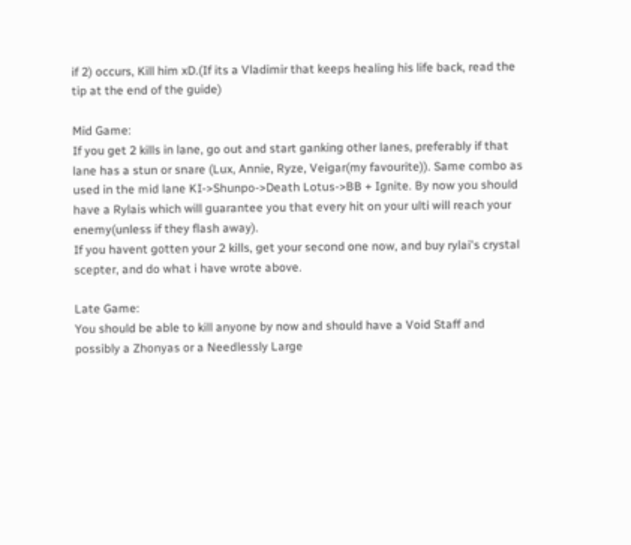if 2) occurs, Kill him xD.(If its a Vladimir that keeps healing his life back, read the tip at the end of the guide)

Mid Game:
If you get 2 kills in lane, go out and start ganking other lanes, preferably if that lane has a stun or snare (Lux, Annie, Ryze, Veigar(my favourite)). Same combo as used in the mid lane KI->Shunpo->Death Lotus->BB + Ignite. By now you should have a Rylais which will guarantee you that every hit on your ulti will reach your enemy(unless if they flash away).
If you havent gotten your 2 kills, get your second one now, and buy rylai's crystal scepter, and do what i have wrote above.

Late Game:
You should be able to kill anyone by now and should have a Void Staff and possibly a Zhonyas or a Needlessly Large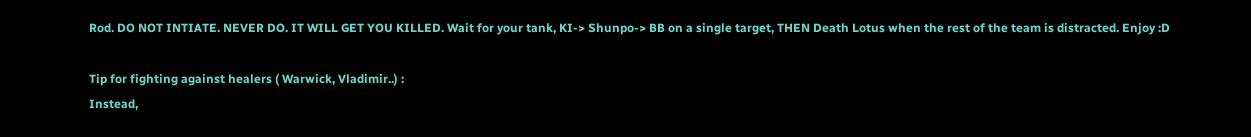Rod. DO NOT INTIATE. NEVER DO. IT WILL GET YOU KILLED. Wait for your tank, KI-> Shunpo-> BB on a single target, THEN Death Lotus when the rest of the team is distracted. Enjoy :D

Tip for fighting against healers ( Warwick, Vladimir..) :
Instead,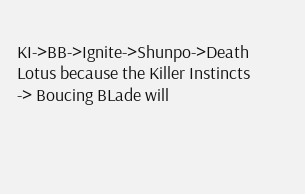KI->BB->Ignite->Shunpo->Death Lotus because the Killer Instincts -> Boucing BLade will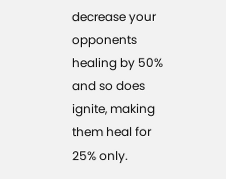decrease your opponents healing by 50% and so does ignite, making them heal for 25% only.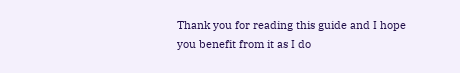Thank you for reading this guide and I hope you benefit from it as I do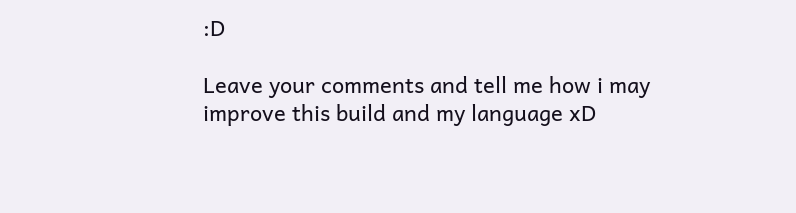:D

Leave your comments and tell me how i may improve this build and my language xD